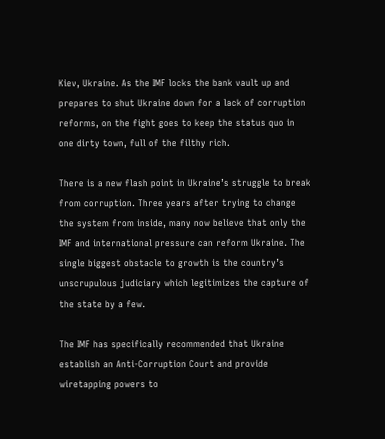Kiev, Ukraine. As the IMF locks the bank vault up and prepares to shut Ukraine down for a lack of corruption reforms, on the fight goes to keep the status quo in one dirty town, full of the filthy rich.

There is a new flash point in Ukraine’s struggle to break from corruption. Three years after trying to change the system from inside, many now believe that only the IMF and international pressure can reform Ukraine. The single biggest obstacle to growth is the country’s unscrupulous judiciary which legitimizes the capture of the state by a few.

The IMF has specifically recommended that Ukraine establish an Anti-Corruption Court and provide wiretapping powers to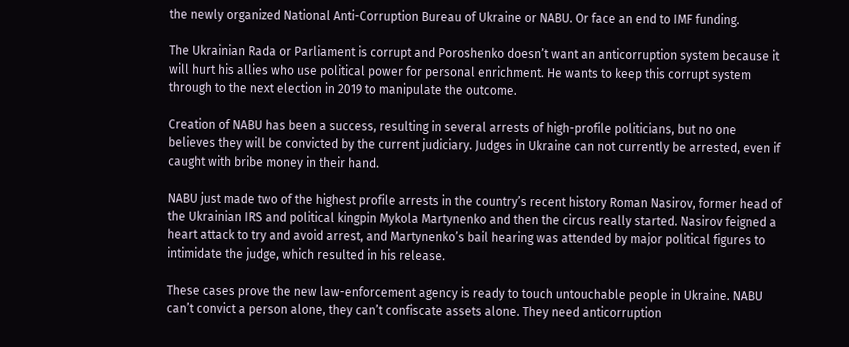the newly organized National Anti-Corruption Bureau of Ukraine or NABU. Or face an end to IMF funding.

The Ukrainian Rada or Parliament is corrupt and Poroshenko doesn’t want an anticorruption system because it will hurt his allies who use political power for personal enrichment. He wants to keep this corrupt system through to the next election in 2019 to manipulate the outcome.

Creation of NABU has been a success, resulting in several arrests of high-profile politicians, but no one believes they will be convicted by the current judiciary. Judges in Ukraine can not currently be arrested, even if caught with bribe money in their hand.

NABU just made two of the highest profile arrests in the country’s recent history Roman Nasirov, former head of the Ukrainian IRS and political kingpin Mykola Martynenko and then the circus really started. Nasirov feigned a heart attack to try and avoid arrest, and Martynenko’s bail hearing was attended by major political figures to intimidate the judge, which resulted in his release.

These cases prove the new law-enforcement agency is ready to touch untouchable people in Ukraine. NABU can’t convict a person alone, they can’t confiscate assets alone. They need anticorruption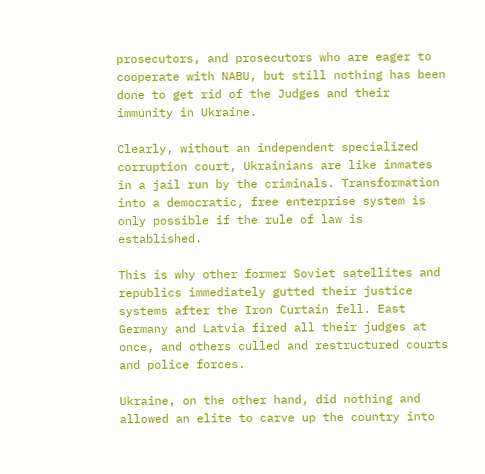prosecutors, and prosecutors who are eager to cooperate with NABU, but still nothing has been done to get rid of the Judges and their immunity in Ukraine.

Clearly, without an independent specialized corruption court, Ukrainians are like inmates in a jail run by the criminals. Transformation into a democratic, free enterprise system is only possible if the rule of law is established.

This is why other former Soviet satellites and republics immediately gutted their justice systems after the Iron Curtain fell. East Germany and Latvia fired all their judges at once, and others culled and restructured courts and police forces.

Ukraine, on the other hand, did nothing and allowed an elite to carve up the country into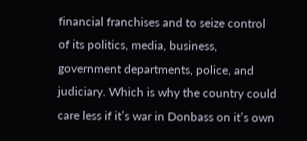financial franchises and to seize control of its politics, media, business, government departments, police, and judiciary. Which is why the country could care less if it’s war in Donbass on it’s own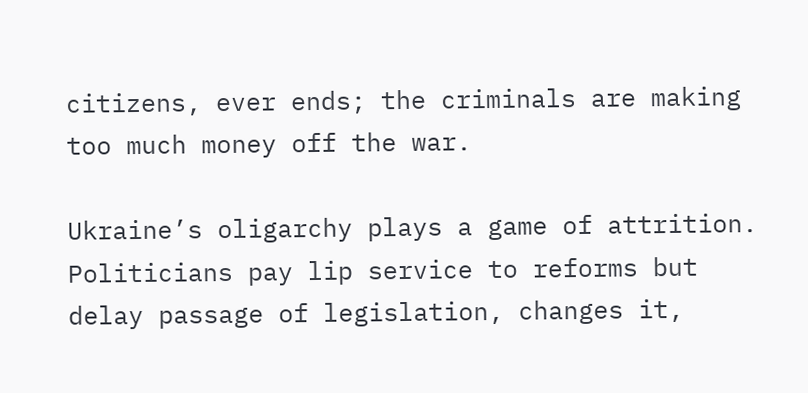citizens, ever ends; the criminals are making too much money off the war.

Ukraine’s oligarchy plays a game of attrition. Politicians pay lip service to reforms but delay passage of legislation, changes it,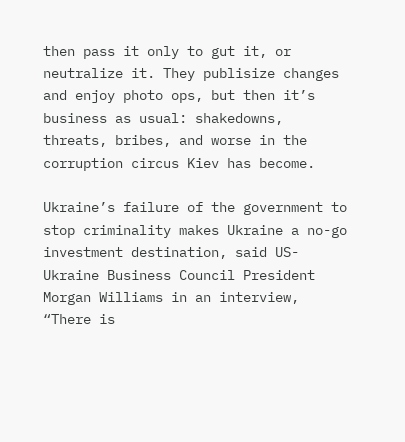then pass it only to gut it, or neutralize it. They publisize changes and enjoy photo ops, but then it’s business as usual: shakedowns, threats, bribes, and worse in the corruption circus Kiev has become.

Ukraine’s failure of the government to stop criminality makes Ukraine a no-go investment destination, said US-Ukraine Business Council President Morgan Williams in an interview, “There is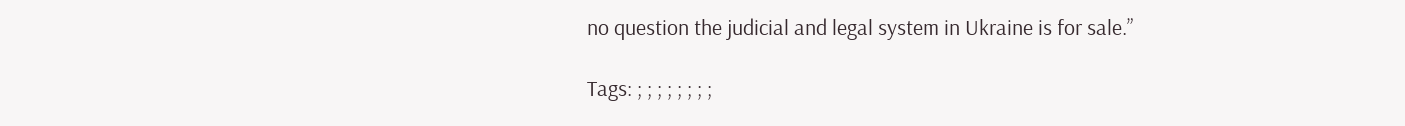no question the judicial and legal system in Ukraine is for sale.”

Tags: ; ; ; ; ; ; ; ;